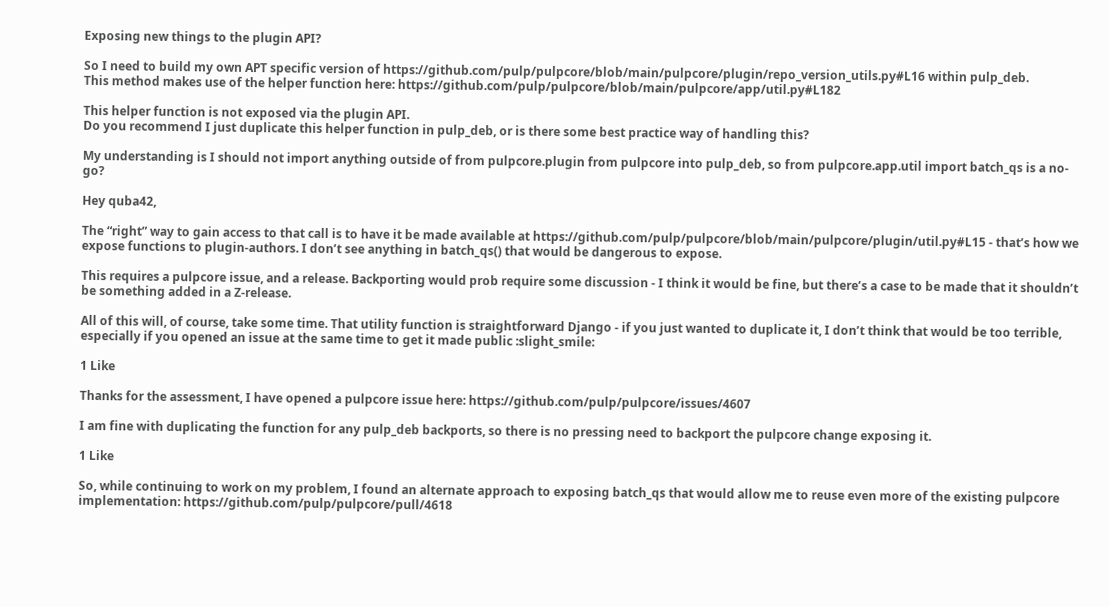Exposing new things to the plugin API?

So I need to build my own APT specific version of https://github.com/pulp/pulpcore/blob/main/pulpcore/plugin/repo_version_utils.py#L16 within pulp_deb.
This method makes use of the helper function here: https://github.com/pulp/pulpcore/blob/main/pulpcore/app/util.py#L182

This helper function is not exposed via the plugin API.
Do you recommend I just duplicate this helper function in pulp_deb, or is there some best practice way of handling this?

My understanding is I should not import anything outside of from pulpcore.plugin from pulpcore into pulp_deb, so from pulpcore.app.util import batch_qs is a no-go?

Hey quba42,

The “right” way to gain access to that call is to have it be made available at https://github.com/pulp/pulpcore/blob/main/pulpcore/plugin/util.py#L15 - that’s how we expose functions to plugin-authors. I don’t see anything in batch_qs() that would be dangerous to expose.

This requires a pulpcore issue, and a release. Backporting would prob require some discussion - I think it would be fine, but there’s a case to be made that it shouldn’t be something added in a Z-release.

All of this will, of course, take some time. That utility function is straightforward Django - if you just wanted to duplicate it, I don’t think that would be too terrible, especially if you opened an issue at the same time to get it made public :slight_smile:

1 Like

Thanks for the assessment, I have opened a pulpcore issue here: https://github.com/pulp/pulpcore/issues/4607

I am fine with duplicating the function for any pulp_deb backports, so there is no pressing need to backport the pulpcore change exposing it.

1 Like

So, while continuing to work on my problem, I found an alternate approach to exposing batch_qs that would allow me to reuse even more of the existing pulpcore implementation: https://github.com/pulp/pulpcore/pull/4618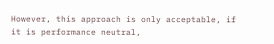However, this approach is only acceptable, if it is performance neutral,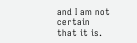and I am not certain that it is.